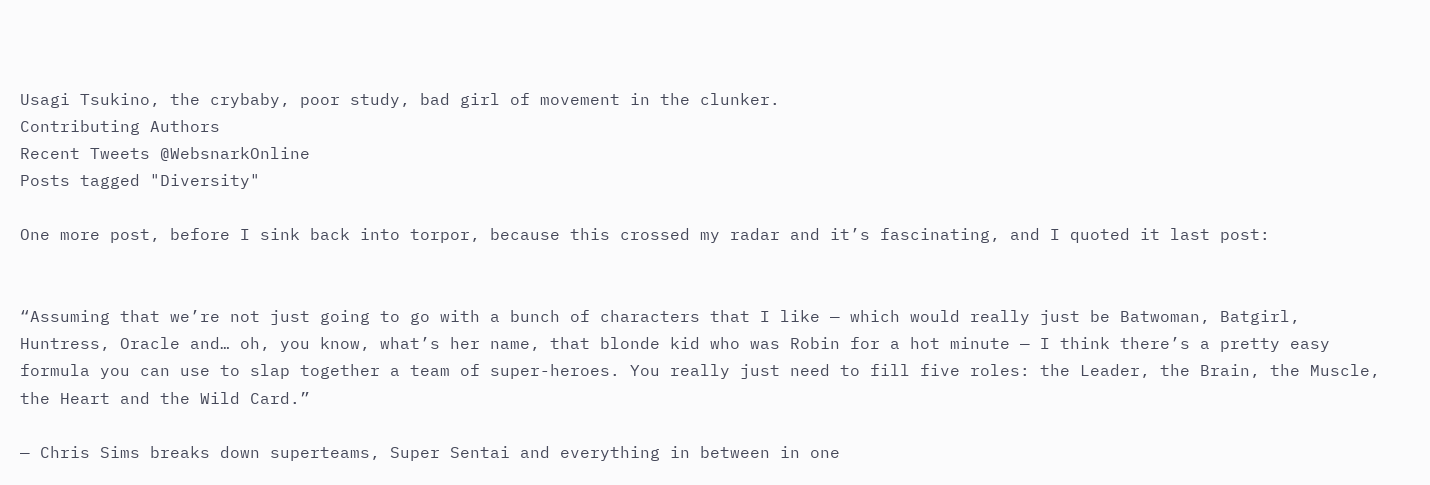Usagi Tsukino, the crybaby, poor study, bad girl of movement in the clunker.
Contributing Authors
Recent Tweets @WebsnarkOnline
Posts tagged "Diversity"

One more post, before I sink back into torpor, because this crossed my radar and it’s fascinating, and I quoted it last post:


“Assuming that we’re not just going to go with a bunch of characters that I like — which would really just be Batwoman, Batgirl, Huntress, Oracle and… oh, you know, what’s her name, that blonde kid who was Robin for a hot minute — I think there’s a pretty easy formula you can use to slap together a team of super-heroes. You really just need to fill five roles: the Leader, the Brain, the Muscle, the Heart and the Wild Card.”

— Chris Sims breaks down superteams, Super Sentai and everything in between in one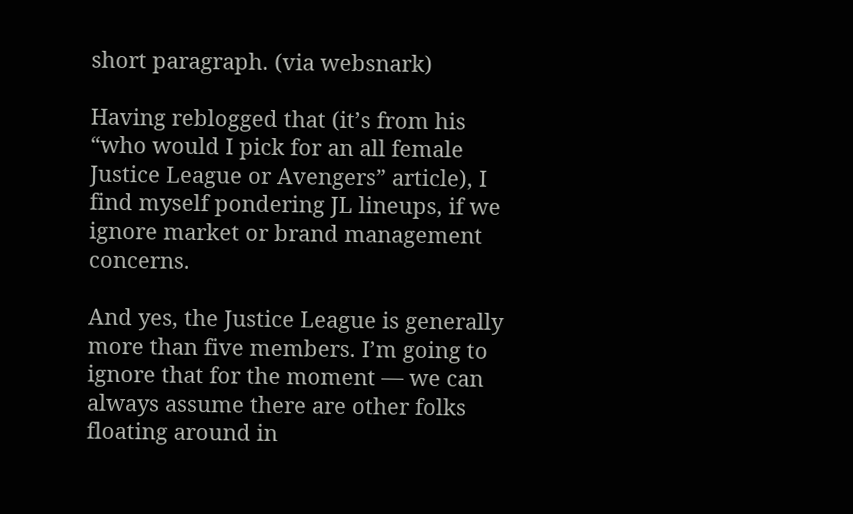short paragraph. (via websnark)

Having reblogged that (it’s from his “who would I pick for an all female Justice League or Avengers” article), I find myself pondering JL lineups, if we ignore market or brand management concerns.

And yes, the Justice League is generally more than five members. I’m going to ignore that for the moment — we can always assume there are other folks floating around in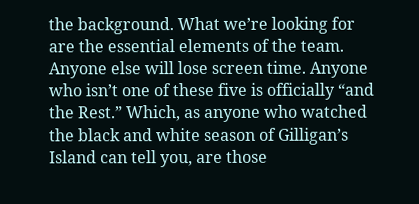the background. What we’re looking for are the essential elements of the team. Anyone else will lose screen time. Anyone who isn’t one of these five is officially “and the Rest.” Which, as anyone who watched the black and white season of Gilligan’s Island can tell you, are those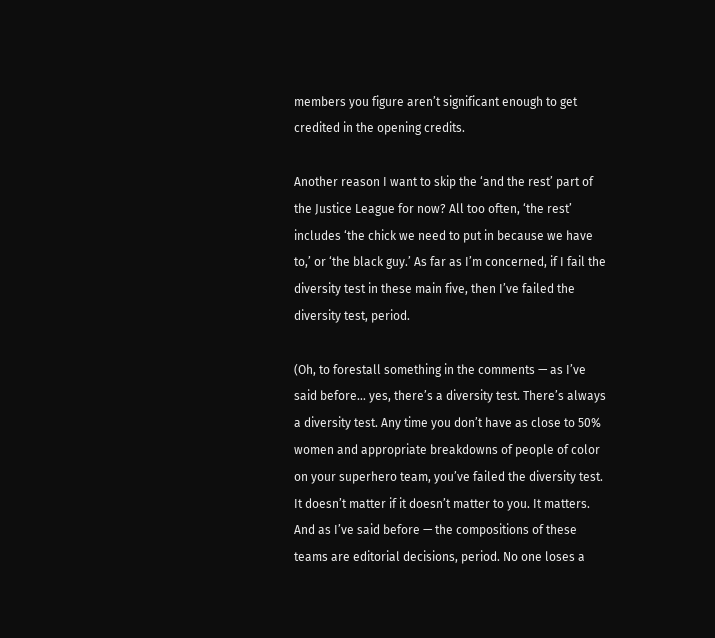members you figure aren’t significant enough to get credited in the opening credits.

Another reason I want to skip the ‘and the rest’ part of the Justice League for now? All too often, ‘the rest’ includes ‘the chick we need to put in because we have to,’ or ‘the black guy.’ As far as I’m concerned, if I fail the diversity test in these main five, then I’ve failed the diversity test, period.

(Oh, to forestall something in the comments — as I’ve said before… yes, there’s a diversity test. There’s always a diversity test. Any time you don’t have as close to 50% women and appropriate breakdowns of people of color on your superhero team, you’ve failed the diversity test. It doesn’t matter if it doesn’t matter to you. It matters. And as I’ve said before — the compositions of these teams are editorial decisions, period. No one loses a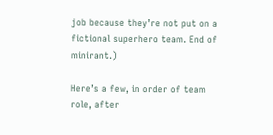job because they’re not put on a fictional superhero team. End of minirant.)

Here’s a few, in order of team role, after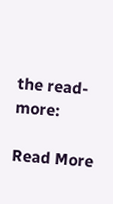the read-more:

Read More